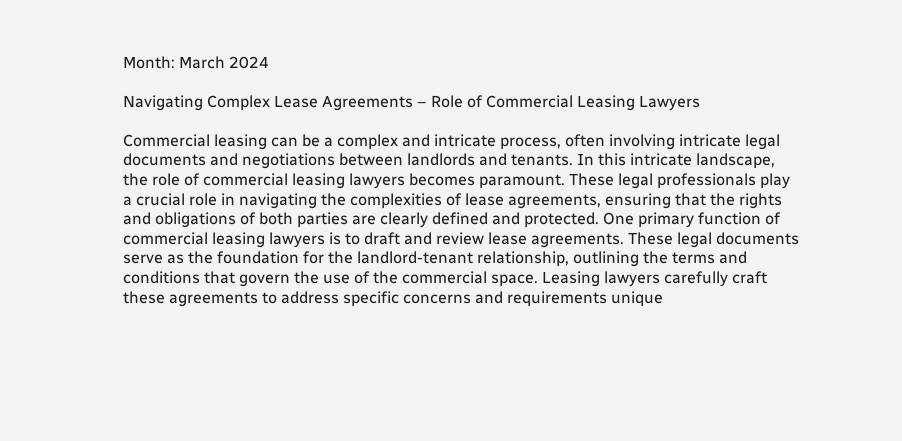Month: March 2024

Navigating Complex Lease Agreements – Role of Commercial Leasing Lawyers

Commercial leasing can be a complex and intricate process, often involving intricate legal documents and negotiations between landlords and tenants. In this intricate landscape, the role of commercial leasing lawyers becomes paramount. These legal professionals play a crucial role in navigating the complexities of lease agreements, ensuring that the rights and obligations of both parties are clearly defined and protected. One primary function of commercial leasing lawyers is to draft and review lease agreements. These legal documents serve as the foundation for the landlord-tenant relationship, outlining the terms and conditions that govern the use of the commercial space. Leasing lawyers carefully craft these agreements to address specific concerns and requirements unique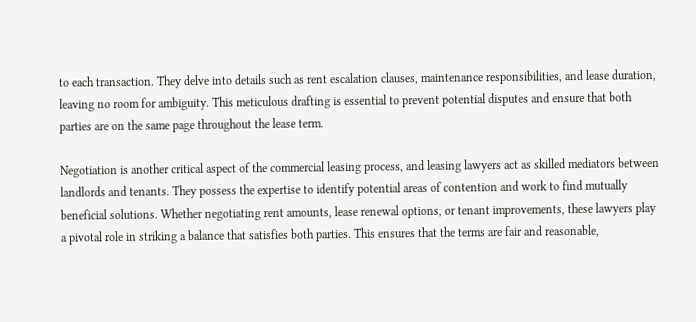to each transaction. They delve into details such as rent escalation clauses, maintenance responsibilities, and lease duration, leaving no room for ambiguity. This meticulous drafting is essential to prevent potential disputes and ensure that both parties are on the same page throughout the lease term.

Negotiation is another critical aspect of the commercial leasing process, and leasing lawyers act as skilled mediators between landlords and tenants. They possess the expertise to identify potential areas of contention and work to find mutually beneficial solutions. Whether negotiating rent amounts, lease renewal options, or tenant improvements, these lawyers play a pivotal role in striking a balance that satisfies both parties. This ensures that the terms are fair and reasonable,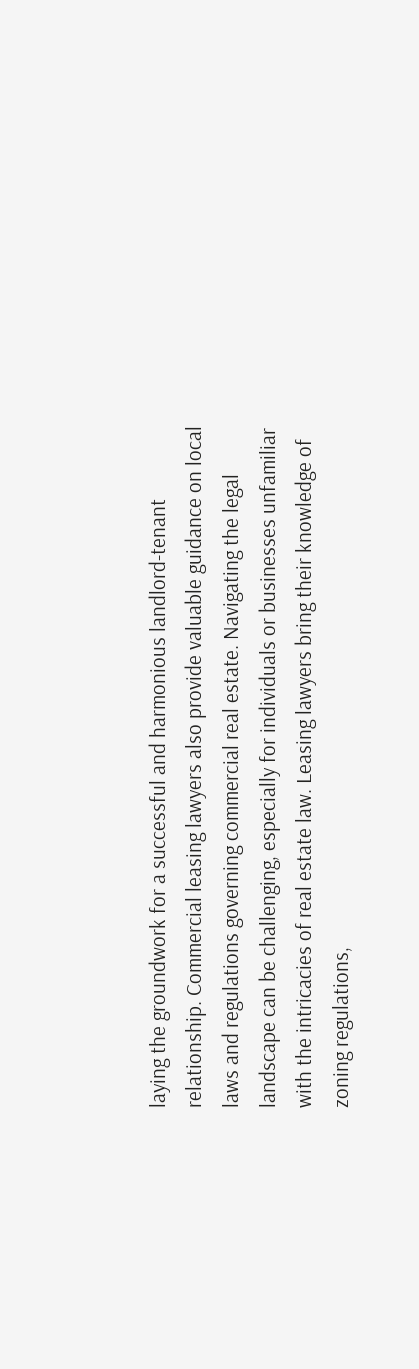laying the groundwork for a successful and harmonious landlord-tenant relationship. Commercial leasing lawyers also provide valuable guidance on local laws and regulations governing commercial real estate. Navigating the legal landscape can be challenging, especially for individuals or businesses unfamiliar with the intricacies of real estate law. Leasing lawyers bring their knowledge of zoning regulations,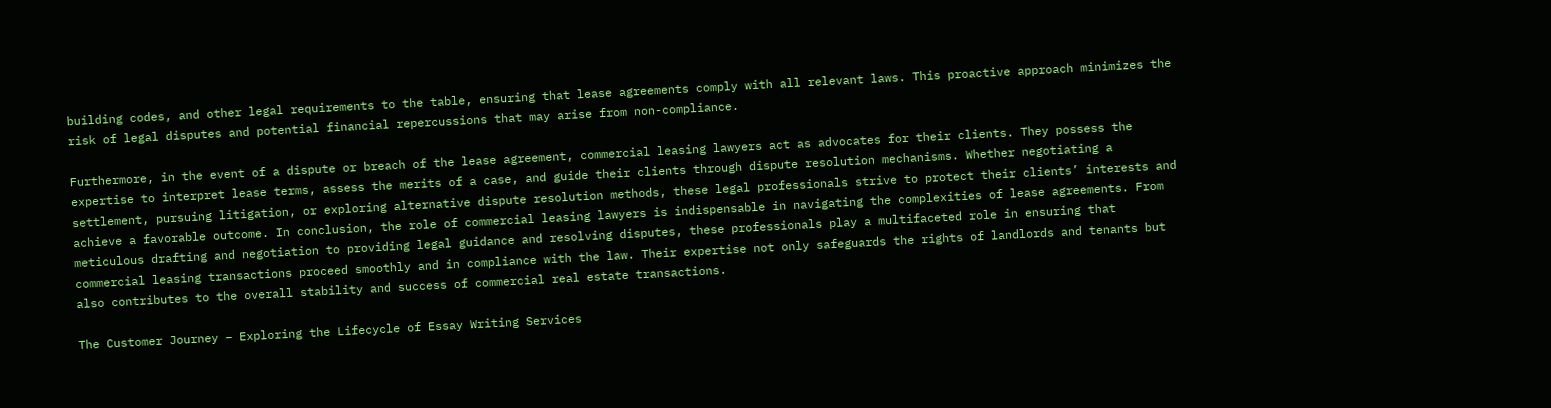building codes, and other legal requirements to the table, ensuring that lease agreements comply with all relevant laws. This proactive approach minimizes the risk of legal disputes and potential financial repercussions that may arise from non-compliance.

Furthermore, in the event of a dispute or breach of the lease agreement, commercial leasing lawyers act as advocates for their clients. They possess the expertise to interpret lease terms, assess the merits of a case, and guide their clients through dispute resolution mechanisms. Whether negotiating a settlement, pursuing litigation, or exploring alternative dispute resolution methods, these legal professionals strive to protect their clients’ interests and achieve a favorable outcome. In conclusion, the role of commercial leasing lawyers is indispensable in navigating the complexities of lease agreements. From meticulous drafting and negotiation to providing legal guidance and resolving disputes, these professionals play a multifaceted role in ensuring that commercial leasing transactions proceed smoothly and in compliance with the law. Their expertise not only safeguards the rights of landlords and tenants but also contributes to the overall stability and success of commercial real estate transactions.

The Customer Journey – Exploring the Lifecycle of Essay Writing Services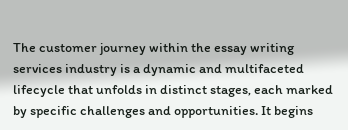The customer journey within the essay writing services industry is a dynamic and multifaceted lifecycle that unfolds in distinct stages, each marked by specific challenges and opportunities. It begins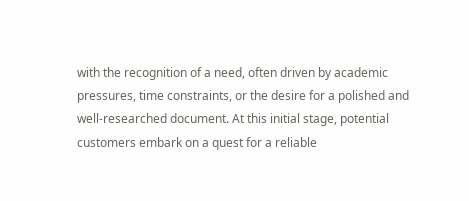with the recognition of a need, often driven by academic pressures, time constraints, or the desire for a polished and well-researched document. At this initial stage, potential customers embark on a quest for a reliable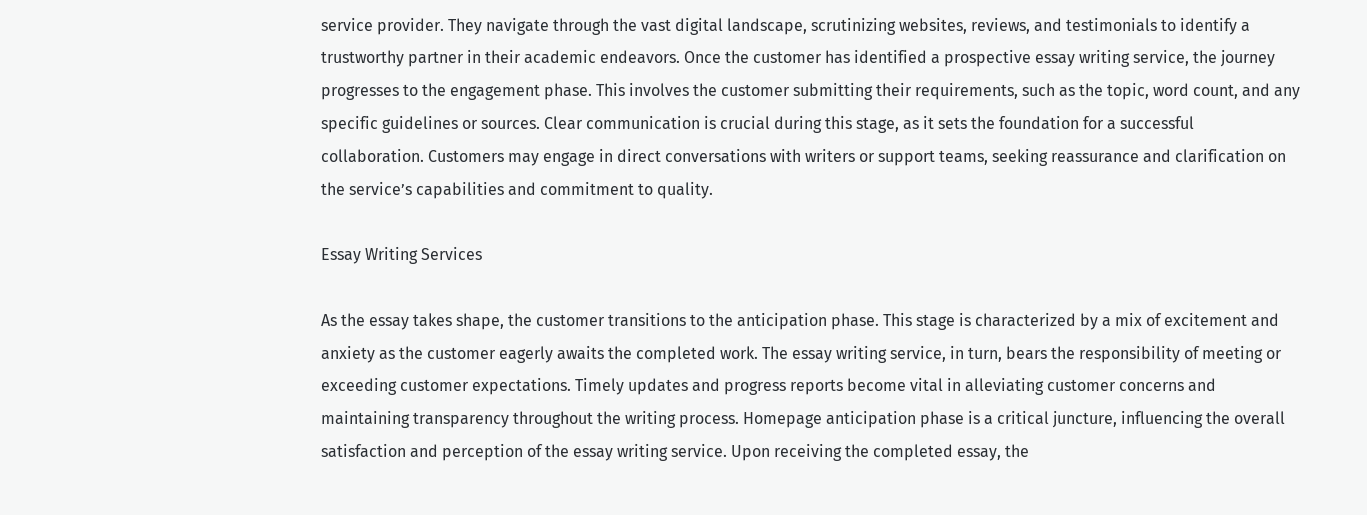service provider. They navigate through the vast digital landscape, scrutinizing websites, reviews, and testimonials to identify a trustworthy partner in their academic endeavors. Once the customer has identified a prospective essay writing service, the journey progresses to the engagement phase. This involves the customer submitting their requirements, such as the topic, word count, and any specific guidelines or sources. Clear communication is crucial during this stage, as it sets the foundation for a successful collaboration. Customers may engage in direct conversations with writers or support teams, seeking reassurance and clarification on the service’s capabilities and commitment to quality.

Essay Writing Services

As the essay takes shape, the customer transitions to the anticipation phase. This stage is characterized by a mix of excitement and anxiety as the customer eagerly awaits the completed work. The essay writing service, in turn, bears the responsibility of meeting or exceeding customer expectations. Timely updates and progress reports become vital in alleviating customer concerns and maintaining transparency throughout the writing process. Homepage anticipation phase is a critical juncture, influencing the overall satisfaction and perception of the essay writing service. Upon receiving the completed essay, the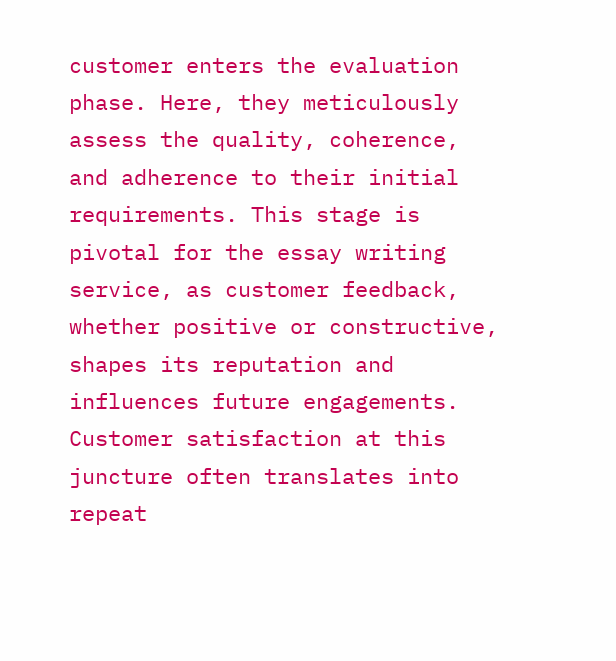customer enters the evaluation phase. Here, they meticulously assess the quality, coherence, and adherence to their initial requirements. This stage is pivotal for the essay writing service, as customer feedback, whether positive or constructive, shapes its reputation and influences future engagements. Customer satisfaction at this juncture often translates into repeat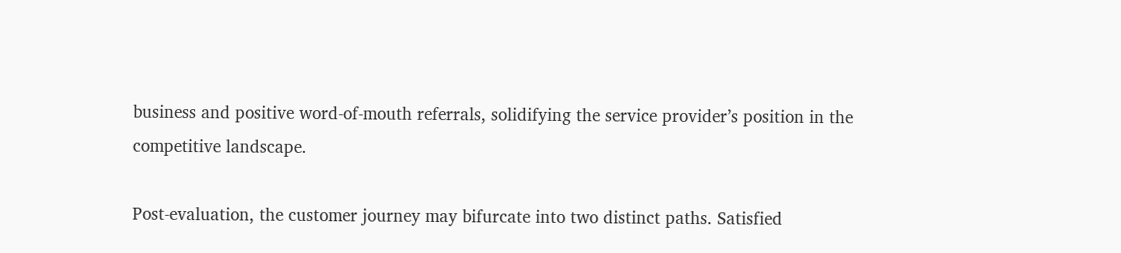business and positive word-of-mouth referrals, solidifying the service provider’s position in the competitive landscape.

Post-evaluation, the customer journey may bifurcate into two distinct paths. Satisfied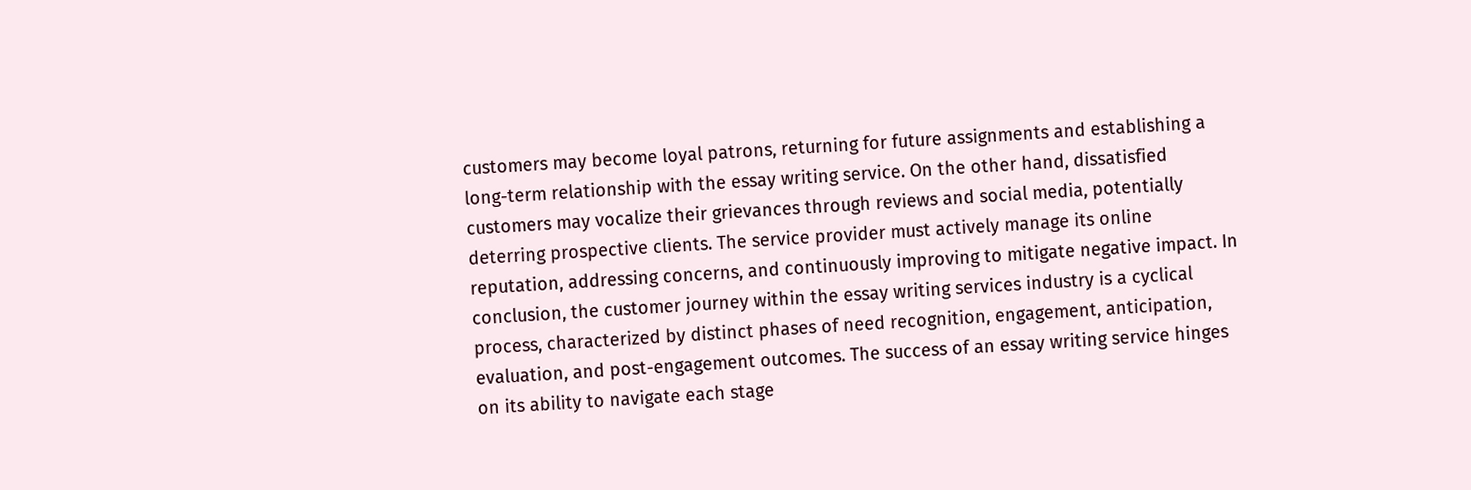customers may become loyal patrons, returning for future assignments and establishing a long-term relationship with the essay writing service. On the other hand, dissatisfied customers may vocalize their grievances through reviews and social media, potentially deterring prospective clients. The service provider must actively manage its online reputation, addressing concerns, and continuously improving to mitigate negative impact. In conclusion, the customer journey within the essay writing services industry is a cyclical process, characterized by distinct phases of need recognition, engagement, anticipation, evaluation, and post-engagement outcomes. The success of an essay writing service hinges on its ability to navigate each stage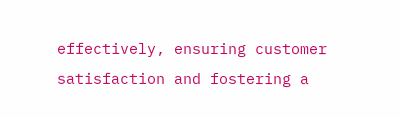effectively, ensuring customer satisfaction and fostering a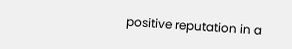positive reputation in a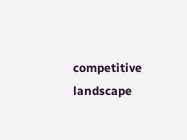competitive landscape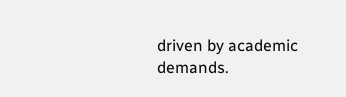driven by academic demands.